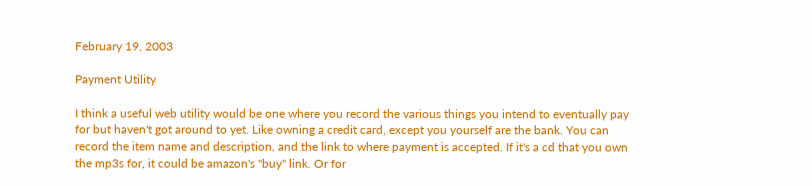February 19, 2003

Payment Utility

I think a useful web utility would be one where you record the various things you intend to eventually pay for but haven't got around to yet. Like owning a credit card, except you yourself are the bank. You can record the item name and description, and the link to where payment is accepted. If it's a cd that you own the mp3s for, it could be amazon's "buy" link. Or for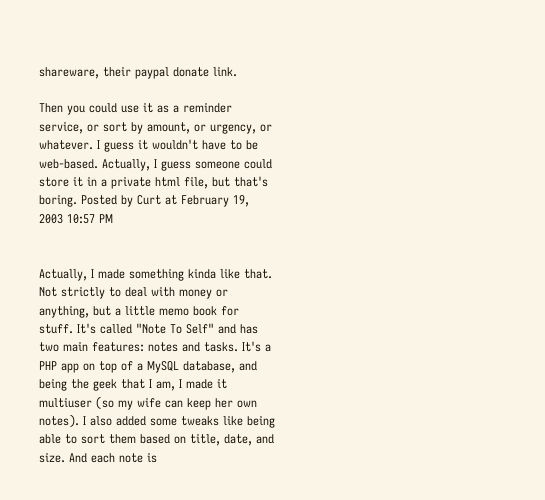shareware, their paypal donate link.

Then you could use it as a reminder service, or sort by amount, or urgency, or whatever. I guess it wouldn't have to be web-based. Actually, I guess someone could store it in a private html file, but that's boring. Posted by Curt at February 19, 2003 10:57 PM


Actually, I made something kinda like that. Not strictly to deal with money or anything, but a little memo book for stuff. It's called "Note To Self" and has two main features: notes and tasks. It's a PHP app on top of a MySQL database, and being the geek that I am, I made it multiuser (so my wife can keep her own notes). I also added some tweaks like being able to sort them based on title, date, and size. And each note is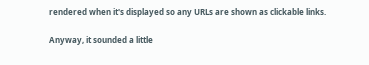rendered when it's displayed so any URLs are shown as clickable links.

Anyway, it sounded a little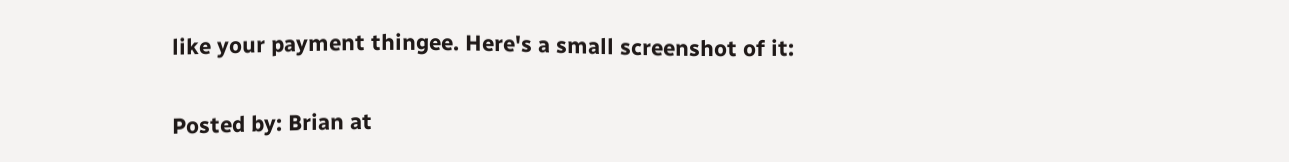like your payment thingee. Here's a small screenshot of it:


Posted by: Brian at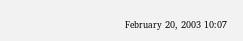February 20, 2003 10:07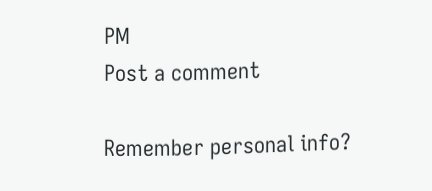PM
Post a comment

Remember personal info?